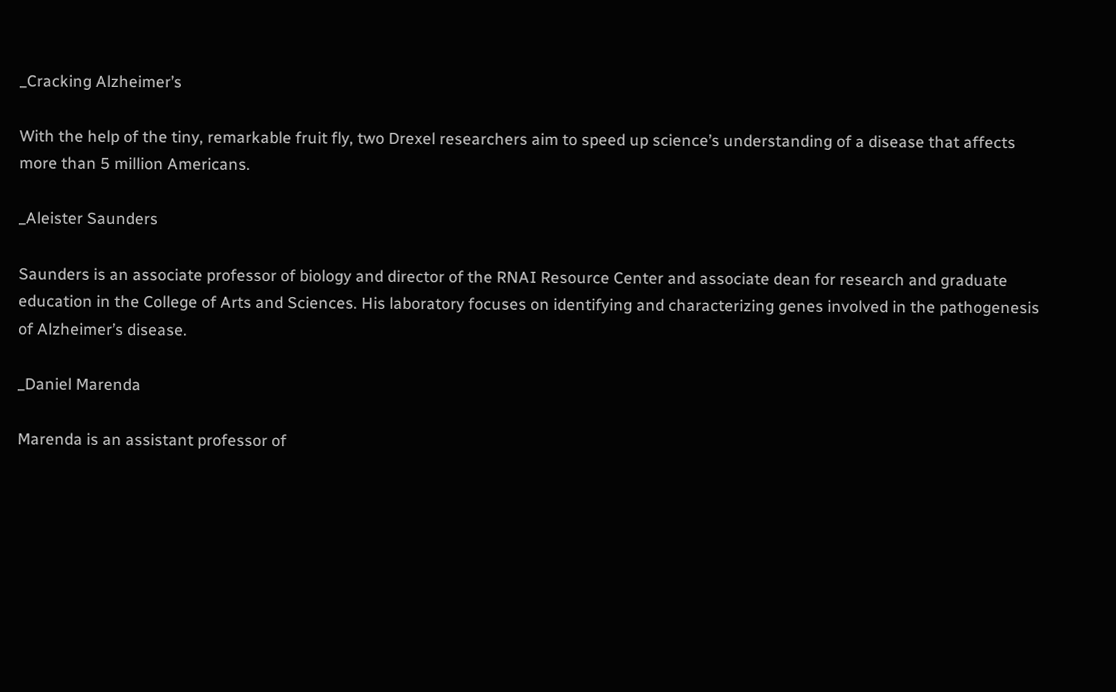_Cracking Alzheimer’s

With the help of the tiny, remarkable fruit fly, two Drexel researchers aim to speed up science’s understanding of a disease that affects more than 5 million Americans.

_Aleister Saunders

Saunders is an associate professor of biology and director of the RNAI Resource Center and associate dean for research and graduate education in the College of Arts and Sciences. His laboratory focuses on identifying and characterizing genes involved in the pathogenesis of Alzheimer’s disease.

_Daniel Marenda

Marenda is an assistant professor of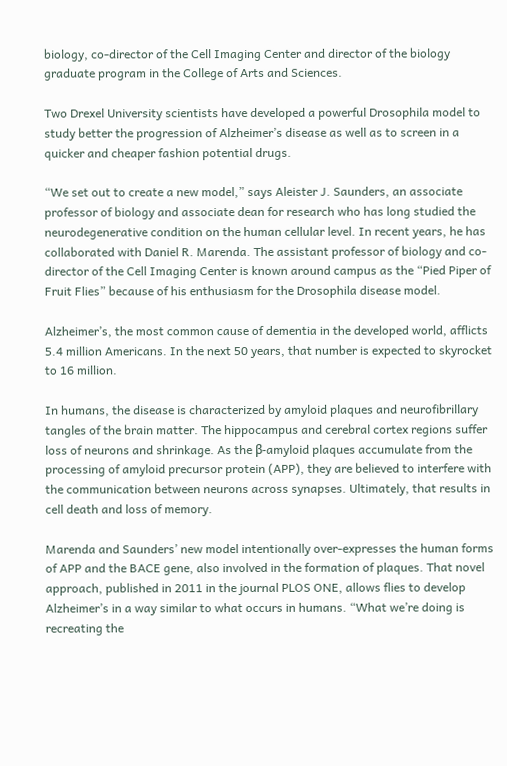biology, co-director of the Cell Imaging Center and director of the biology graduate program in the College of Arts and Sciences.

Two Drexel University scientists have developed a powerful Drosophila model to study better the progression of Alzheimer’s disease as well as to screen in a quicker and cheaper fashion potential drugs.

“We set out to create a new model,” says Aleister J. Saunders, an associate professor of biology and associate dean for research who has long studied the neurodegenerative condition on the human cellular level. In recent years, he has collaborated with Daniel R. Marenda. The assistant professor of biology and co-director of the Cell Imaging Center is known around campus as the “Pied Piper of Fruit Flies” because of his enthusiasm for the Drosophila disease model.

Alzheimer’s, the most common cause of dementia in the developed world, afflicts 5.4 million Americans. In the next 50 years, that number is expected to skyrocket to 16 million.

In humans, the disease is characterized by amyloid plaques and neurofibrillary tangles of the brain matter. The hippocampus and cerebral cortex regions suffer loss of neurons and shrinkage. As the β-amyloid plaques accumulate from the processing of amyloid precursor protein (APP), they are believed to interfere with the communication between neurons across synapses. Ultimately, that results in cell death and loss of memory.

Marenda and Saunders’ new model intentionally over-expresses the human forms of APP and the BACE gene, also involved in the formation of plaques. That novel approach, published in 2011 in the journal PLOS ONE, allows flies to develop Alzheimer’s in a way similar to what occurs in humans. “What we’re doing is recreating the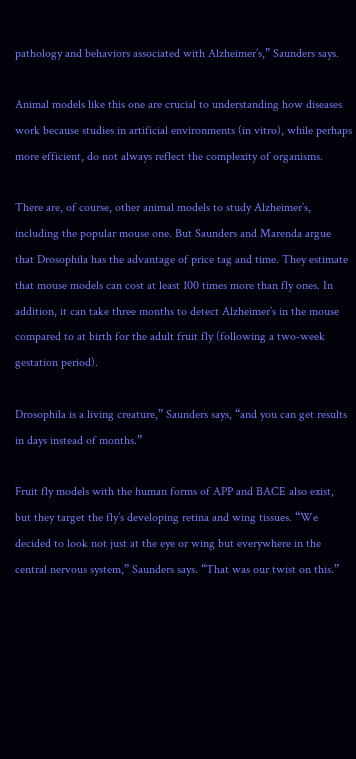pathology and behaviors associated with Alzheimer’s,” Saunders says.

Animal models like this one are crucial to understanding how diseases work because studies in artificial environments (in vitro), while perhaps more efficient, do not always reflect the complexity of organisms.

There are, of course, other animal models to study Alzheimer’s, including the popular mouse one. But Saunders and Marenda argue that Drosophila has the advantage of price tag and time. They estimate that mouse models can cost at least 100 times more than fly ones. In addition, it can take three months to detect Alzheimer’s in the mouse compared to at birth for the adult fruit fly (following a two-week gestation period).

Drosophila is a living creature,” Saunders says, “and you can get results in days instead of months.”

Fruit fly models with the human forms of APP and BACE also exist, but they target the fly’s developing retina and wing tissues. “We decided to look not just at the eye or wing but everywhere in the central nervous system,” Saunders says. “That was our twist on this.”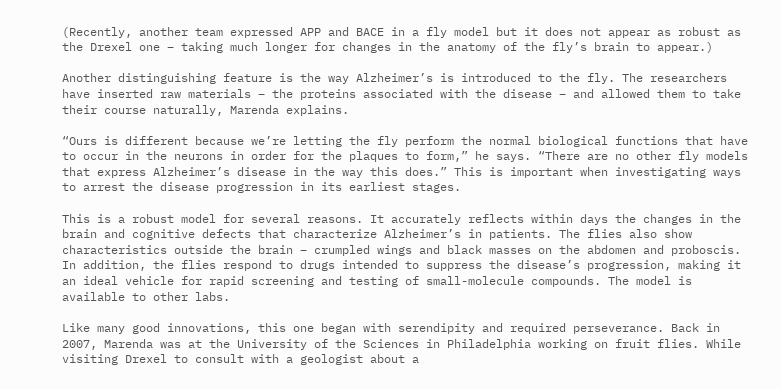(Recently, another team expressed APP and BACE in a fly model but it does not appear as robust as the Drexel one – taking much longer for changes in the anatomy of the fly’s brain to appear.)

Another distinguishing feature is the way Alzheimer’s is introduced to the fly. The researchers have inserted raw materials – the proteins associated with the disease – and allowed them to take their course naturally, Marenda explains.

“Ours is different because we’re letting the fly perform the normal biological functions that have to occur in the neurons in order for the plaques to form,” he says. “There are no other fly models that express Alzheimer’s disease in the way this does.” This is important when investigating ways to arrest the disease progression in its earliest stages.

This is a robust model for several reasons. It accurately reflects within days the changes in the brain and cognitive defects that characterize Alzheimer’s in patients. The flies also show characteristics outside the brain – crumpled wings and black masses on the abdomen and proboscis. In addition, the flies respond to drugs intended to suppress the disease’s progression, making it an ideal vehicle for rapid screening and testing of small-molecule compounds. The model is available to other labs.

Like many good innovations, this one began with serendipity and required perseverance. Back in 2007, Marenda was at the University of the Sciences in Philadelphia working on fruit flies. While visiting Drexel to consult with a geologist about a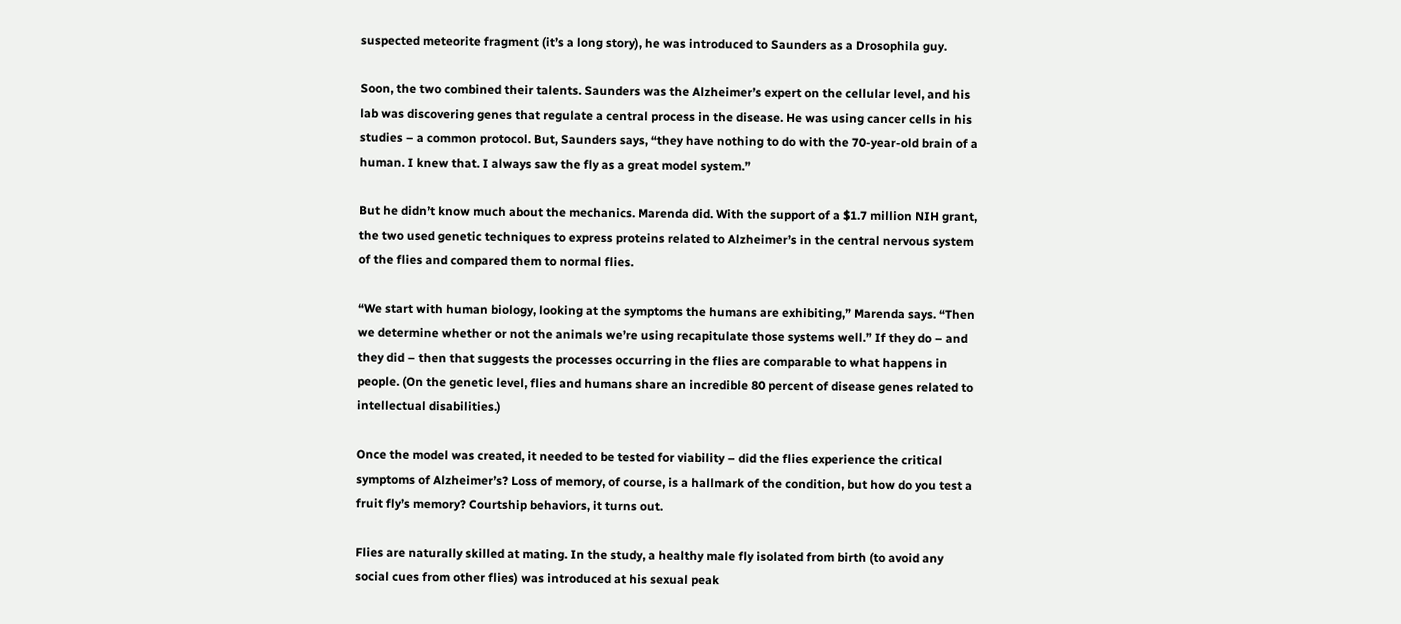suspected meteorite fragment (it’s a long story), he was introduced to Saunders as a Drosophila guy.

Soon, the two combined their talents. Saunders was the Alzheimer’s expert on the cellular level, and his lab was discovering genes that regulate a central process in the disease. He was using cancer cells in his studies – a common protocol. But, Saunders says, “they have nothing to do with the 70-year-old brain of a human. I knew that. I always saw the fly as a great model system.”

But he didn’t know much about the mechanics. Marenda did. With the support of a $1.7 million NIH grant, the two used genetic techniques to express proteins related to Alzheimer’s in the central nervous system of the flies and compared them to normal flies.

“We start with human biology, looking at the symptoms the humans are exhibiting,” Marenda says. “Then we determine whether or not the animals we’re using recapitulate those systems well.” If they do – and they did – then that suggests the processes occurring in the flies are comparable to what happens in people. (On the genetic level, flies and humans share an incredible 80 percent of disease genes related to intellectual disabilities.)

Once the model was created, it needed to be tested for viability – did the flies experience the critical symptoms of Alzheimer’s? Loss of memory, of course, is a hallmark of the condition, but how do you test a fruit fly’s memory? Courtship behaviors, it turns out.

Flies are naturally skilled at mating. In the study, a healthy male fly isolated from birth (to avoid any social cues from other flies) was introduced at his sexual peak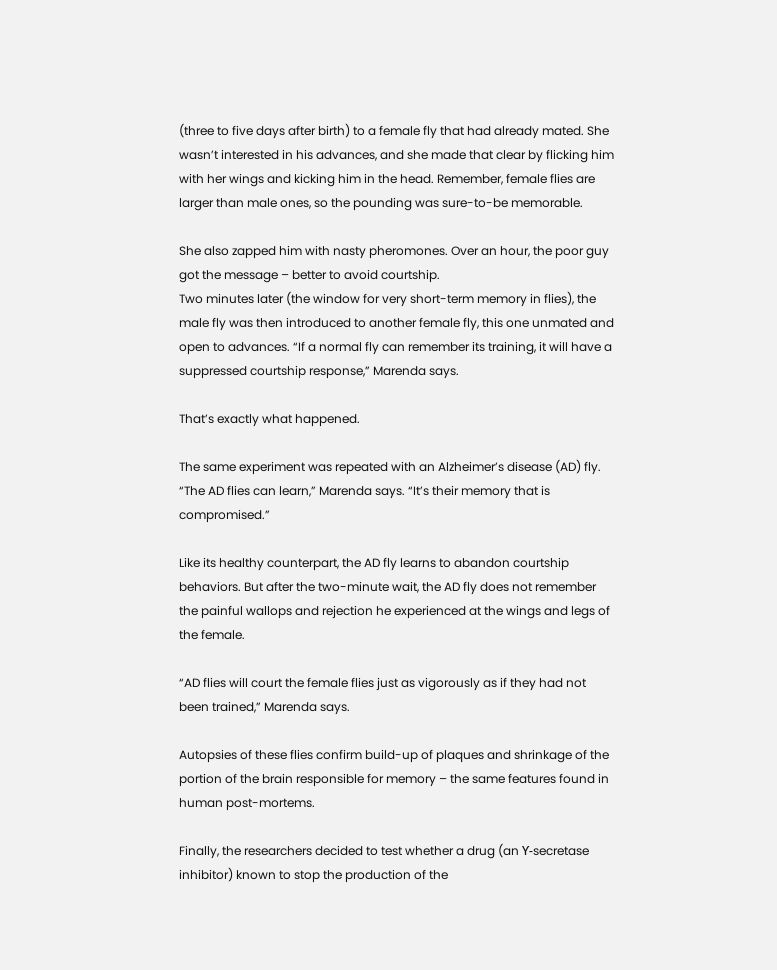(three to five days after birth) to a female fly that had already mated. She wasn’t interested in his advances, and she made that clear by flicking him with her wings and kicking him in the head. Remember, female flies are larger than male ones, so the pounding was sure-to-be memorable.

She also zapped him with nasty pheromones. Over an hour, the poor guy got the message – better to avoid courtship.
Two minutes later (the window for very short-term memory in flies), the male fly was then introduced to another female fly, this one unmated and open to advances. “If a normal fly can remember its training, it will have a suppressed courtship response,” Marenda says.

That’s exactly what happened.

The same experiment was repeated with an Alzheimer’s disease (AD) fly. “The AD flies can learn,” Marenda says. “It’s their memory that is compromised.”

Like its healthy counterpart, the AD fly learns to abandon courtship behaviors. But after the two-minute wait, the AD fly does not remember the painful wallops and rejection he experienced at the wings and legs of the female.

“AD flies will court the female flies just as vigorously as if they had not been trained,” Marenda says.

Autopsies of these flies confirm build-up of plaques and shrinkage of the portion of the brain responsible for memory – the same features found in human post-mortems.

Finally, the researchers decided to test whether a drug (an ϒ-secretase inhibitor) known to stop the production of the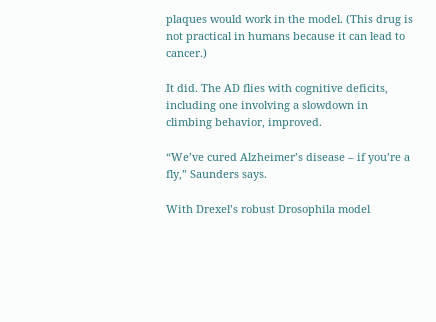plaques would work in the model. (This drug is not practical in humans because it can lead to cancer.)

It did. The AD flies with cognitive deficits, including one involving a slowdown in climbing behavior, improved.

“We’ve cured Alzheimer’s disease – if you’re a fly,” Saunders says.

With Drexel’s robust Drosophila model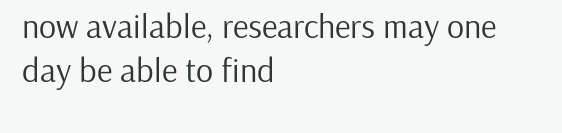now available, researchers may one day be able to find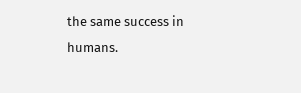the same success in humans.